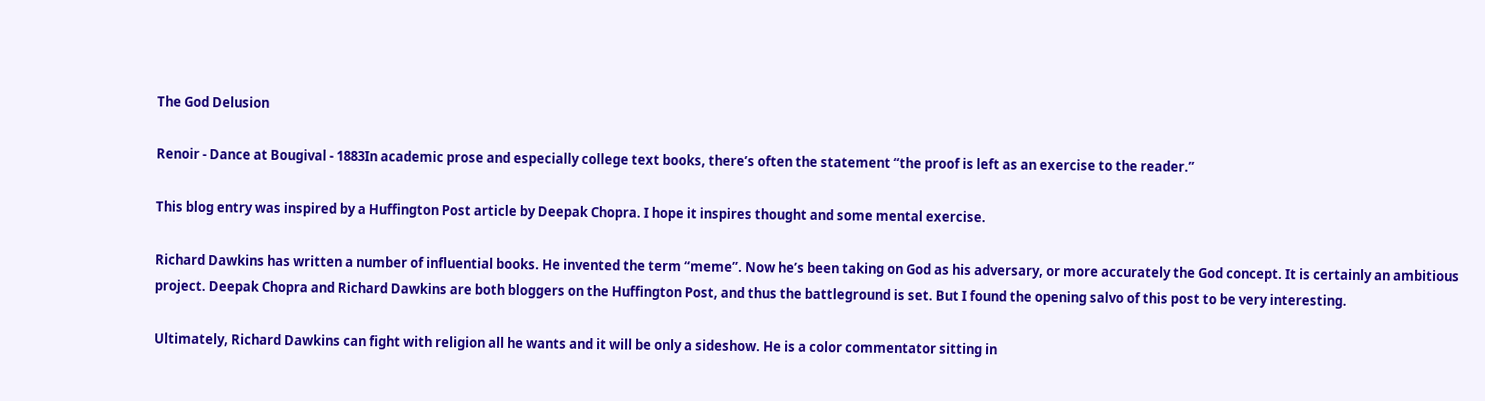The God Delusion

Renoir - Dance at Bougival - 1883In academic prose and especially college text books, there’s often the statement “the proof is left as an exercise to the reader.”

This blog entry was inspired by a Huffington Post article by Deepak Chopra. I hope it inspires thought and some mental exercise.

Richard Dawkins has written a number of influential books. He invented the term “meme”. Now he’s been taking on God as his adversary, or more accurately the God concept. It is certainly an ambitious project. Deepak Chopra and Richard Dawkins are both bloggers on the Huffington Post, and thus the battleground is set. But I found the opening salvo of this post to be very interesting.

Ultimately, Richard Dawkins can fight with religion all he wants and it will be only a sideshow. He is a color commentator sitting in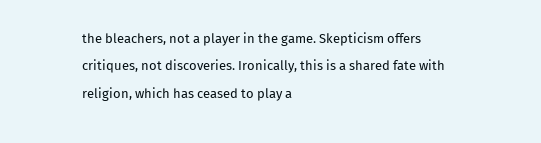the bleachers, not a player in the game. Skepticism offers critiques, not discoveries. Ironically, this is a shared fate with religion, which has ceased to play a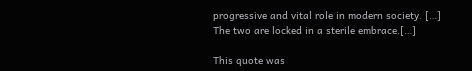progressive and vital role in modern society. […] The two are locked in a sterile embrace.[…]

This quote was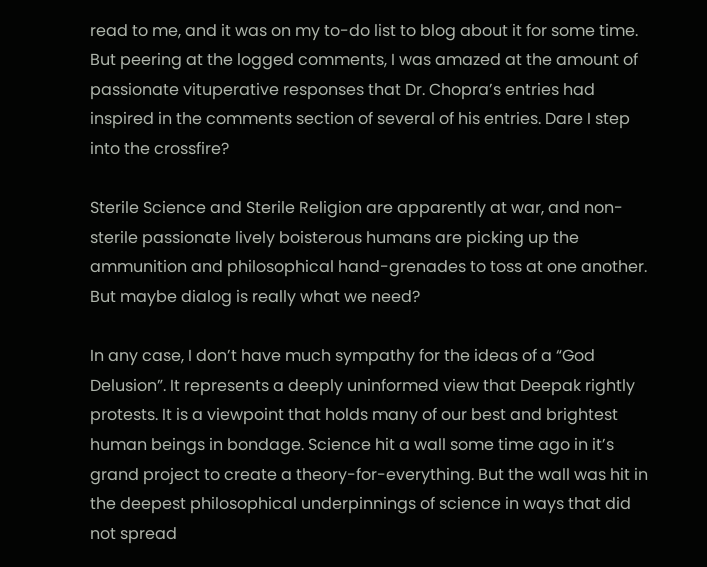read to me, and it was on my to-do list to blog about it for some time. But peering at the logged comments, I was amazed at the amount of passionate vituperative responses that Dr. Chopra’s entries had inspired in the comments section of several of his entries. Dare I step into the crossfire?

Sterile Science and Sterile Religion are apparently at war, and non-sterile passionate lively boisterous humans are picking up the ammunition and philosophical hand-grenades to toss at one another. But maybe dialog is really what we need?

In any case, I don’t have much sympathy for the ideas of a “God Delusion”. It represents a deeply uninformed view that Deepak rightly protests. It is a viewpoint that holds many of our best and brightest human beings in bondage. Science hit a wall some time ago in it’s grand project to create a theory-for-everything. But the wall was hit in the deepest philosophical underpinnings of science in ways that did not spread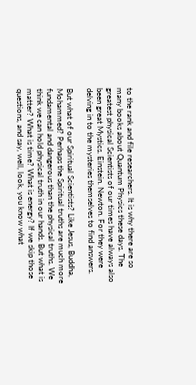to the rank and file researchers. It is why there are so many books about Quantum Physics these days. The greatest physical Scientists of our times have always also been great Mystics. Einstein. Newton. For they were delving in to the mysteries themselves to find answers.

But what of our Spiritual Scientists? Like Jesus, Buddha, Mohammed? Perhaps the Spiritual truths are much more fundamental and dangerous than the physical truths. We think we can hold physical truth in our hands. But what is matter? What is time? What is energy? If we skip those questions, and say, well, look, you know what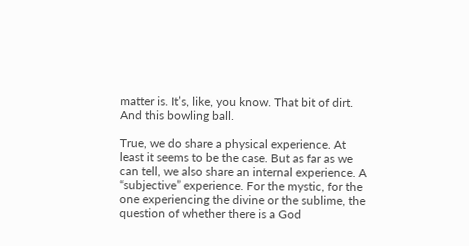matter is. It’s, like, you know. That bit of dirt. And this bowling ball.

True, we do share a physical experience. At least it seems to be the case. But as far as we can tell, we also share an internal experience. A “subjective” experience. For the mystic, for the one experiencing the divine or the sublime, the question of whether there is a God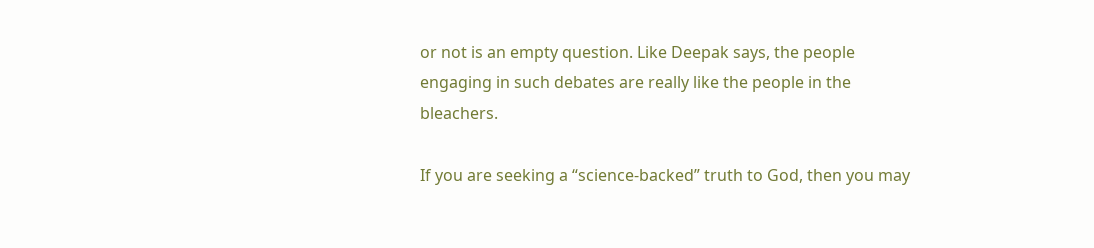or not is an empty question. Like Deepak says, the people engaging in such debates are really like the people in the bleachers.

If you are seeking a “science-backed” truth to God, then you may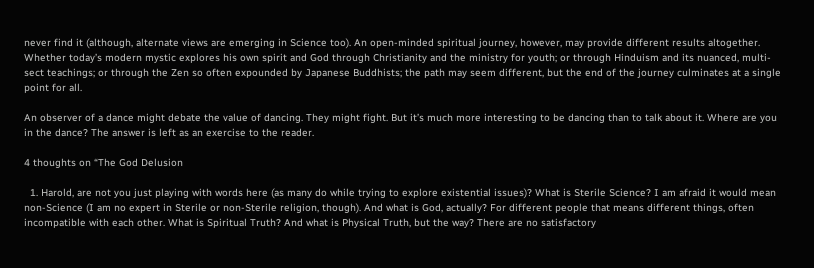never find it (although, alternate views are emerging in Science too). An open-minded spiritual journey, however, may provide different results altogether. Whether today’s modern mystic explores his own spirit and God through Christianity and the ministry for youth; or through Hinduism and its nuanced, multi-sect teachings; or through the Zen so often expounded by Japanese Buddhists; the path may seem different, but the end of the journey culminates at a single point for all.

An observer of a dance might debate the value of dancing. They might fight. But it’s much more interesting to be dancing than to talk about it. Where are you in the dance? The answer is left as an exercise to the reader.

4 thoughts on “The God Delusion

  1. Harold, are not you just playing with words here (as many do while trying to explore existential issues)? What is Sterile Science? I am afraid it would mean non-Science (I am no expert in Sterile or non-Sterile religion, though). And what is God, actually? For different people that means different things, often incompatible with each other. What is Spiritual Truth? And what is Physical Truth, but the way? There are no satisfactory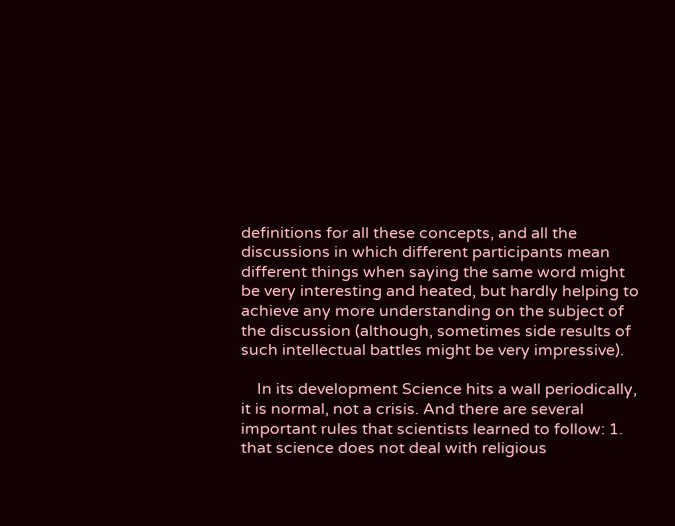definitions for all these concepts, and all the discussions in which different participants mean different things when saying the same word might be very interesting and heated, but hardly helping to achieve any more understanding on the subject of the discussion (although, sometimes side results of such intellectual battles might be very impressive).

    In its development Science hits a wall periodically, it is normal, not a crisis. And there are several important rules that scientists learned to follow: 1. that science does not deal with religious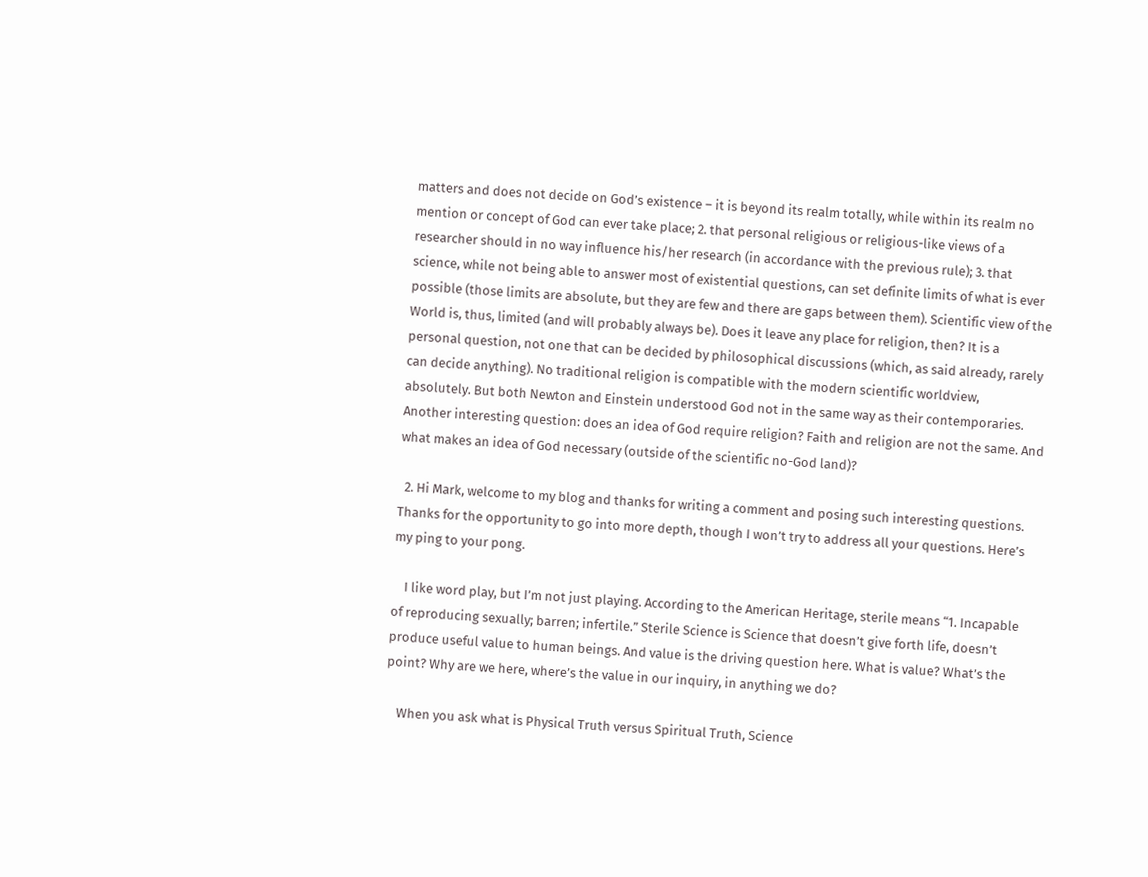matters and does not decide on God’s existence – it is beyond its realm totally, while within its realm no mention or concept of God can ever take place; 2. that personal religious or religious-like views of a researcher should in no way influence his/her research (in accordance with the previous rule); 3. that science, while not being able to answer most of existential questions, can set definite limits of what is ever possible (those limits are absolute, but they are few and there are gaps between them). Scientific view of the World is, thus, limited (and will probably always be). Does it leave any place for religion, then? It is a personal question, not one that can be decided by philosophical discussions (which, as said already, rarely can decide anything). No traditional religion is compatible with the modern scientific worldview, absolutely. But both Newton and Einstein understood God not in the same way as their contemporaries. Another interesting question: does an idea of God require religion? Faith and religion are not the same. And what makes an idea of God necessary (outside of the scientific no-God land)?

  2. Hi Mark, welcome to my blog and thanks for writing a comment and posing such interesting questions. Thanks for the opportunity to go into more depth, though I won’t try to address all your questions. Here’s my ping to your pong.

    I like word play, but I’m not just playing. According to the American Heritage, sterile means “1. Incapable of reproducing sexually; barren; infertile.” Sterile Science is Science that doesn’t give forth life, doesn’t produce useful value to human beings. And value is the driving question here. What is value? What’s the point? Why are we here, where’s the value in our inquiry, in anything we do?

    When you ask what is Physical Truth versus Spiritual Truth, Science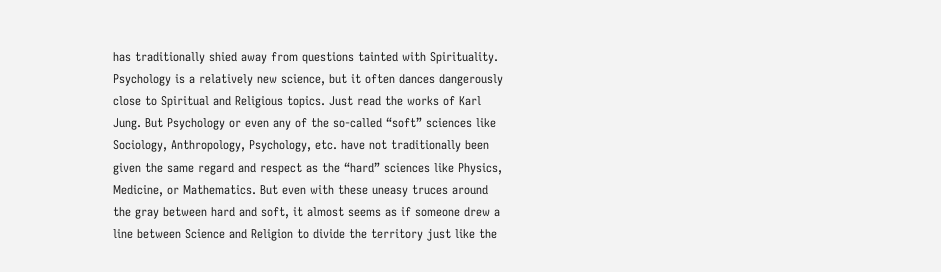has traditionally shied away from questions tainted with Spirituality. Psychology is a relatively new science, but it often dances dangerously close to Spiritual and Religious topics. Just read the works of Karl Jung. But Psychology or even any of the so-called “soft” sciences like Sociology, Anthropology, Psychology, etc. have not traditionally been given the same regard and respect as the “hard” sciences like Physics, Medicine, or Mathematics. But even with these uneasy truces around the gray between hard and soft, it almost seems as if someone drew a line between Science and Religion to divide the territory just like the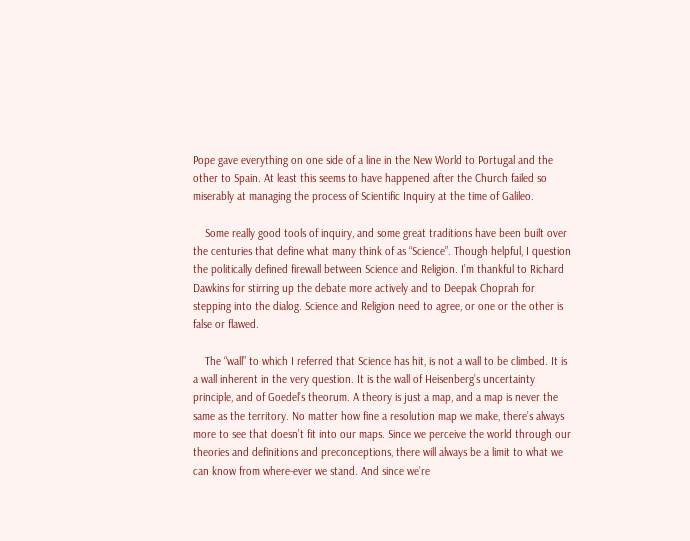Pope gave everything on one side of a line in the New World to Portugal and the other to Spain. At least this seems to have happened after the Church failed so miserably at managing the process of Scientific Inquiry at the time of Galileo.

    Some really good tools of inquiry, and some great traditions have been built over the centuries that define what many think of as “Science”. Though helpful, I question the politically defined firewall between Science and Religion. I’m thankful to Richard Dawkins for stirring up the debate more actively and to Deepak Choprah for stepping into the dialog. Science and Religion need to agree, or one or the other is false or flawed.

    The “wall” to which I referred that Science has hit, is not a wall to be climbed. It is a wall inherent in the very question. It is the wall of Heisenberg’s uncertainty principle, and of Goedel’s theorum. A theory is just a map, and a map is never the same as the territory. No matter how fine a resolution map we make, there’s always more to see that doesn’t fit into our maps. Since we perceive the world through our theories and definitions and preconceptions, there will always be a limit to what we can know from where-ever we stand. And since we’re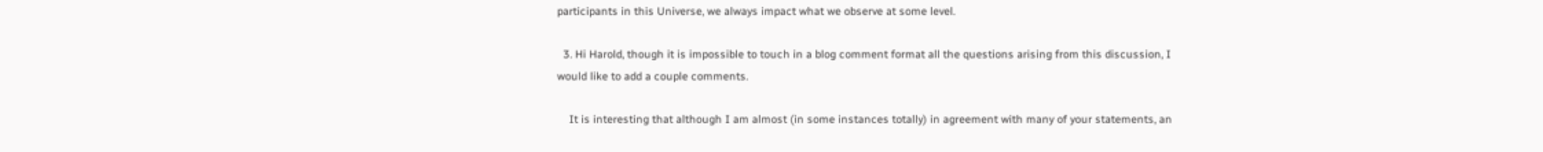participants in this Universe, we always impact what we observe at some level.

  3. Hi Harold, though it is impossible to touch in a blog comment format all the questions arising from this discussion, I would like to add a couple comments.

    It is interesting that although I am almost (in some instances totally) in agreement with many of your statements, an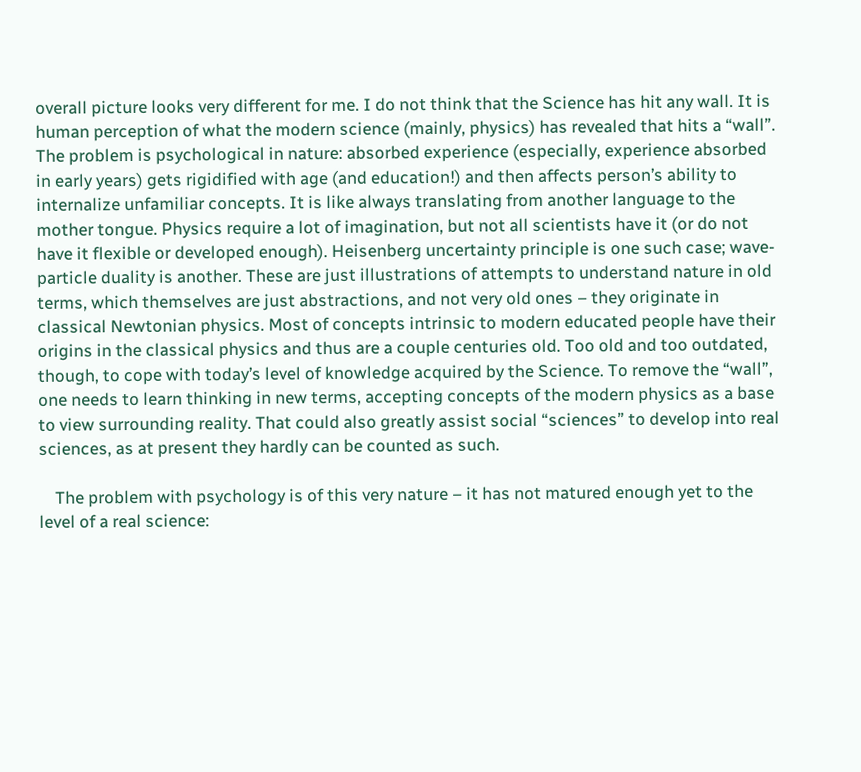overall picture looks very different for me. I do not think that the Science has hit any wall. It is human perception of what the modern science (mainly, physics) has revealed that hits a “wall”. The problem is psychological in nature: absorbed experience (especially, experience absorbed in early years) gets rigidified with age (and education!) and then affects person’s ability to internalize unfamiliar concepts. It is like always translating from another language to the mother tongue. Physics require a lot of imagination, but not all scientists have it (or do not have it flexible or developed enough). Heisenberg uncertainty principle is one such case; wave-particle duality is another. These are just illustrations of attempts to understand nature in old terms, which themselves are just abstractions, and not very old ones – they originate in classical Newtonian physics. Most of concepts intrinsic to modern educated people have their origins in the classical physics and thus are a couple centuries old. Too old and too outdated, though, to cope with today’s level of knowledge acquired by the Science. To remove the “wall”, one needs to learn thinking in new terms, accepting concepts of the modern physics as a base to view surrounding reality. That could also greatly assist social “sciences” to develop into real sciences, as at present they hardly can be counted as such.

    The problem with psychology is of this very nature – it has not matured enough yet to the level of a real science: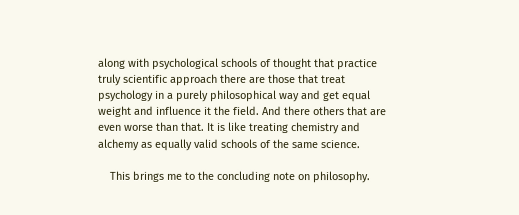along with psychological schools of thought that practice truly scientific approach there are those that treat psychology in a purely philosophical way and get equal weight and influence it the field. And there others that are even worse than that. It is like treating chemistry and alchemy as equally valid schools of the same science.

    This brings me to the concluding note on philosophy.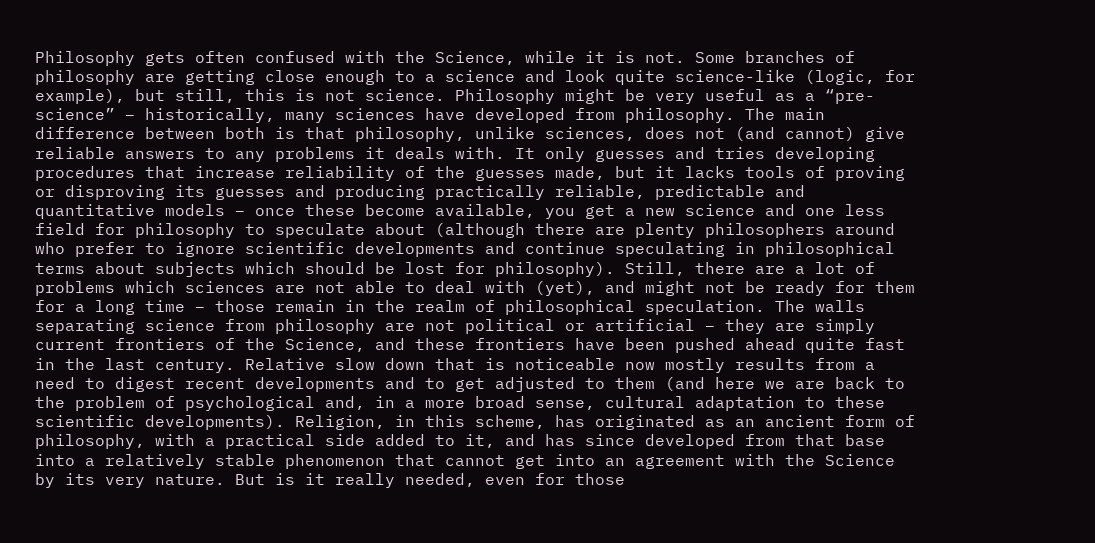Philosophy gets often confused with the Science, while it is not. Some branches of philosophy are getting close enough to a science and look quite science-like (logic, for example), but still, this is not science. Philosophy might be very useful as a “pre-science” – historically, many sciences have developed from philosophy. The main difference between both is that philosophy, unlike sciences, does not (and cannot) give reliable answers to any problems it deals with. It only guesses and tries developing procedures that increase reliability of the guesses made, but it lacks tools of proving or disproving its guesses and producing practically reliable, predictable and quantitative models – once these become available, you get a new science and one less field for philosophy to speculate about (although there are plenty philosophers around who prefer to ignore scientific developments and continue speculating in philosophical terms about subjects which should be lost for philosophy). Still, there are a lot of problems which sciences are not able to deal with (yet), and might not be ready for them for a long time – those remain in the realm of philosophical speculation. The walls separating science from philosophy are not political or artificial – they are simply current frontiers of the Science, and these frontiers have been pushed ahead quite fast in the last century. Relative slow down that is noticeable now mostly results from a need to digest recent developments and to get adjusted to them (and here we are back to the problem of psychological and, in a more broad sense, cultural adaptation to these scientific developments). Religion, in this scheme, has originated as an ancient form of philosophy, with a practical side added to it, and has since developed from that base into a relatively stable phenomenon that cannot get into an agreement with the Science by its very nature. But is it really needed, even for those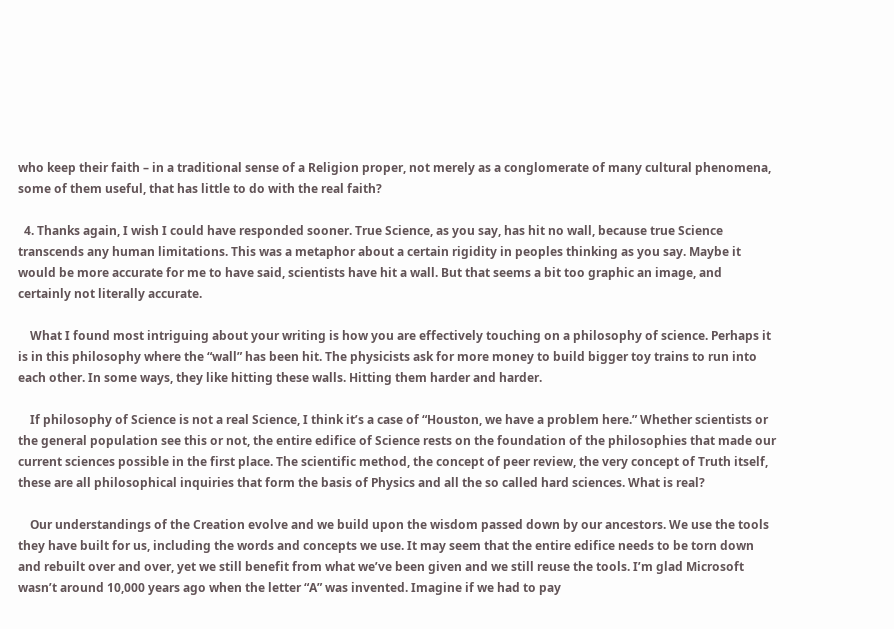who keep their faith – in a traditional sense of a Religion proper, not merely as a conglomerate of many cultural phenomena, some of them useful, that has little to do with the real faith?

  4. Thanks again, I wish I could have responded sooner. True Science, as you say, has hit no wall, because true Science transcends any human limitations. This was a metaphor about a certain rigidity in peoples thinking as you say. Maybe it would be more accurate for me to have said, scientists have hit a wall. But that seems a bit too graphic an image, and certainly not literally accurate.

    What I found most intriguing about your writing is how you are effectively touching on a philosophy of science. Perhaps it is in this philosophy where the “wall” has been hit. The physicists ask for more money to build bigger toy trains to run into each other. In some ways, they like hitting these walls. Hitting them harder and harder.

    If philosophy of Science is not a real Science, I think it’s a case of “Houston, we have a problem here.” Whether scientists or the general population see this or not, the entire edifice of Science rests on the foundation of the philosophies that made our current sciences possible in the first place. The scientific method, the concept of peer review, the very concept of Truth itself, these are all philosophical inquiries that form the basis of Physics and all the so called hard sciences. What is real?

    Our understandings of the Creation evolve and we build upon the wisdom passed down by our ancestors. We use the tools they have built for us, including the words and concepts we use. It may seem that the entire edifice needs to be torn down and rebuilt over and over, yet we still benefit from what we’ve been given and we still reuse the tools. I’m glad Microsoft wasn’t around 10,000 years ago when the letter “A” was invented. Imagine if we had to pay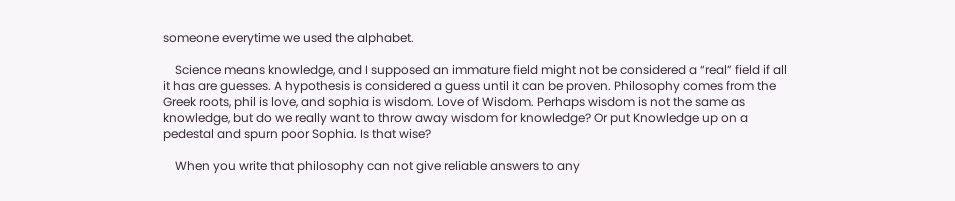someone everytime we used the alphabet.

    Science means knowledge, and I supposed an immature field might not be considered a “real” field if all it has are guesses. A hypothesis is considered a guess until it can be proven. Philosophy comes from the Greek roots, phil is love, and sophia is wisdom. Love of Wisdom. Perhaps wisdom is not the same as knowledge, but do we really want to throw away wisdom for knowledge? Or put Knowledge up on a pedestal and spurn poor Sophia. Is that wise?

    When you write that philosophy can not give reliable answers to any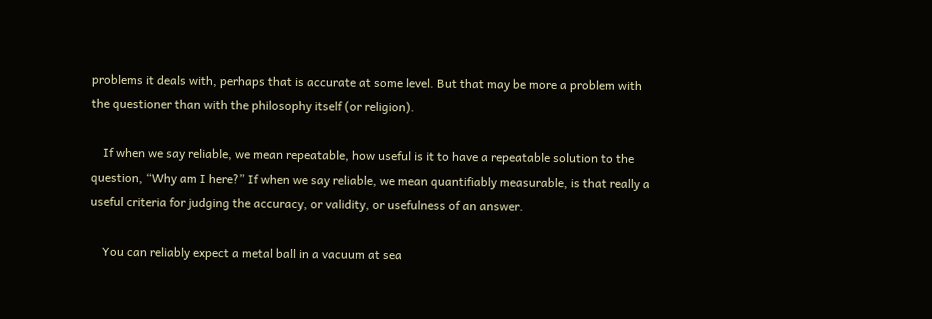problems it deals with, perhaps that is accurate at some level. But that may be more a problem with the questioner than with the philosophy itself (or religion).

    If when we say reliable, we mean repeatable, how useful is it to have a repeatable solution to the question, “Why am I here?” If when we say reliable, we mean quantifiably measurable, is that really a useful criteria for judging the accuracy, or validity, or usefulness of an answer.

    You can reliably expect a metal ball in a vacuum at sea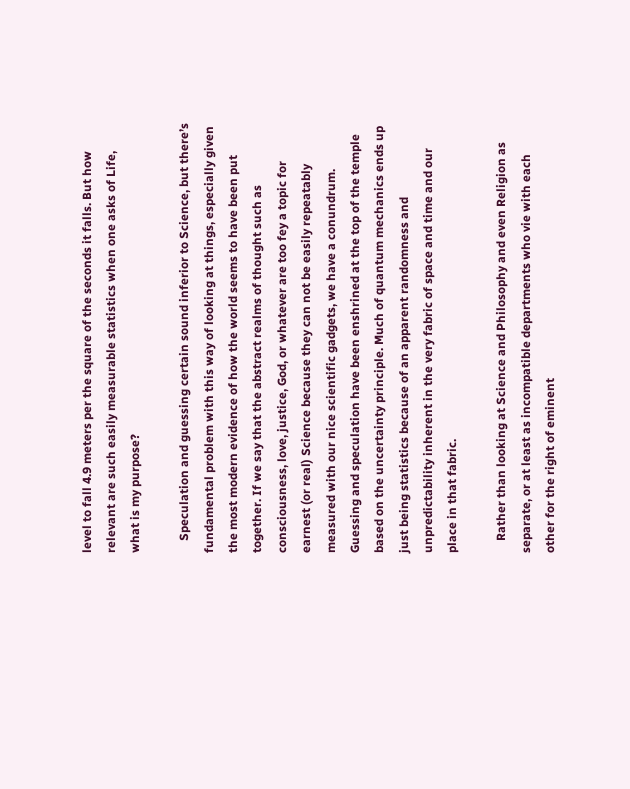level to fall 4.9 meters per the square of the seconds it falls. But how relevant are such easily measurable statistics when one asks of Life, what is my purpose?

    Speculation and guessing certain sound inferior to Science, but there’s fundamental problem with this way of looking at things, especially given the most modern evidence of how the world seems to have been put together. If we say that the abstract realms of thought such as consciousness, love, justice, God, or whatever are too fey a topic for earnest (or real) Science because they can not be easily repeatably measured with our nice scientific gadgets, we have a conundrum. Guessing and speculation have been enshrined at the top of the temple based on the uncertainty principle. Much of quantum mechanics ends up just being statistics because of an apparent randomness and unpredictability inherent in the very fabric of space and time and our place in that fabric.

    Rather than looking at Science and Philosophy and even Religion as separate, or at least as incompatible departments who vie with each other for the right of eminent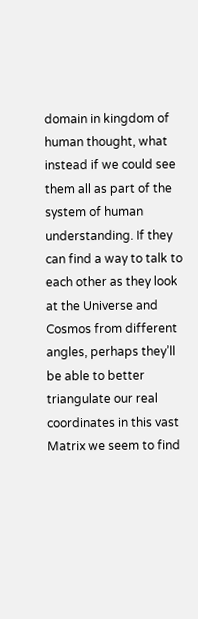domain in kingdom of human thought, what instead if we could see them all as part of the system of human understanding. If they can find a way to talk to each other as they look at the Universe and Cosmos from different angles, perhaps they’ll be able to better triangulate our real coordinates in this vast Matrix we seem to find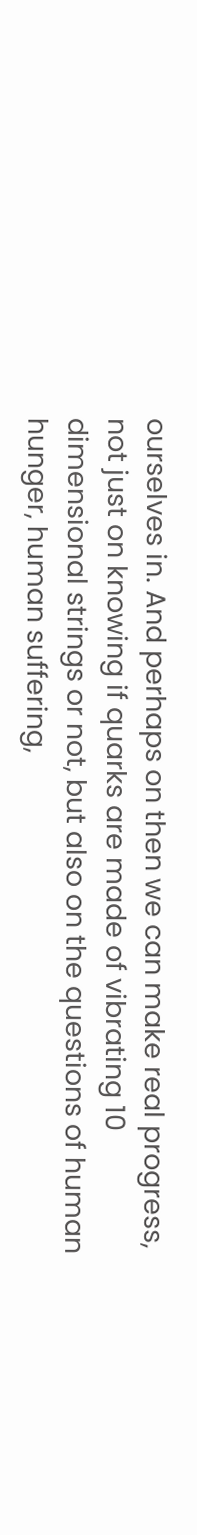ourselves in. And perhaps on then we can make real progress, not just on knowing if quarks are made of vibrating 10 dimensional strings or not, but also on the questions of human hunger, human suffering,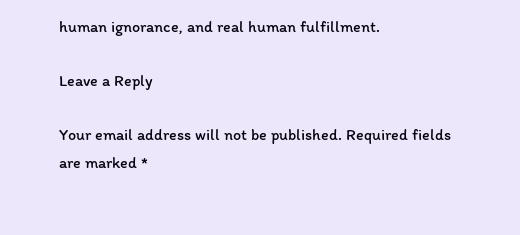human ignorance, and real human fulfillment.

Leave a Reply

Your email address will not be published. Required fields are marked *